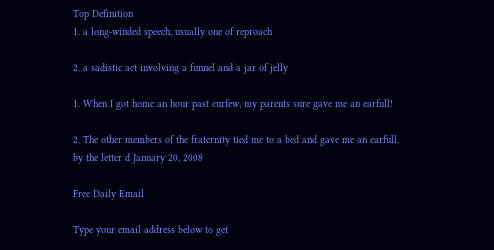Top Definition
1. a long-winded speech, usually one of reproach

2. a sadistic act involving a funnel and a jar of jelly

1. When I got home an hour past curfew, my parents sure gave me an earfull!

2. The other members of the fraternity tied me to a bed and gave me an earfull.
by the letter d January 20, 2008

Free Daily Email

Type your email address below to get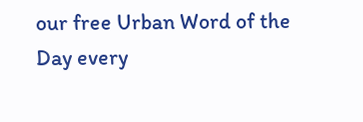our free Urban Word of the Day every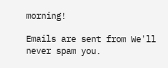morning!

Emails are sent from We'll never spam you.